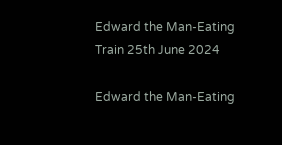Edward the Man-Eating Train 25th June 2024

Edward the Man-Eating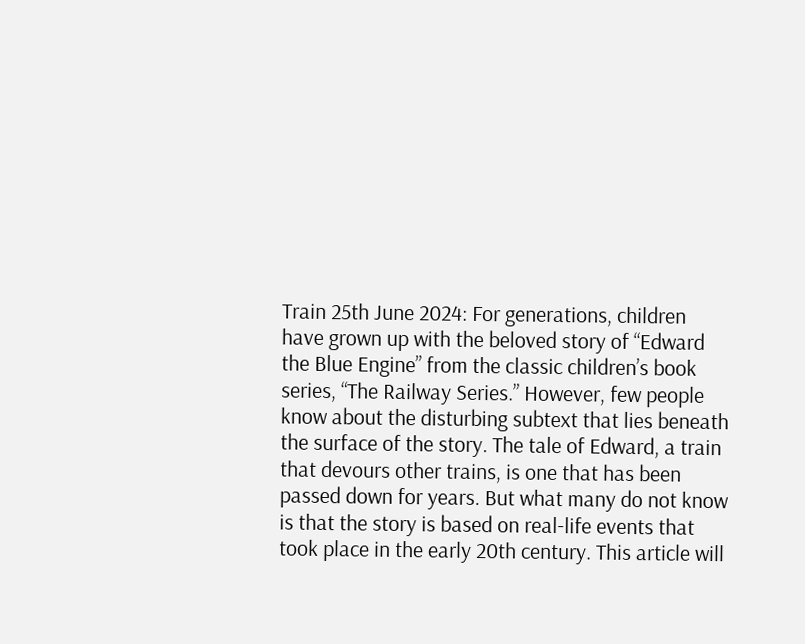Train 25th June 2024: For generations, children have grown up with the beloved story of “Edward the Blue Engine” from the classic children’s book series, “The Railway Series.” However, few people know about the disturbing subtext that lies beneath the surface of the story. The tale of Edward, a train that devours other trains, is one that has been passed down for years. But what many do not know is that the story is based on real-life events that took place in the early 20th century. This article will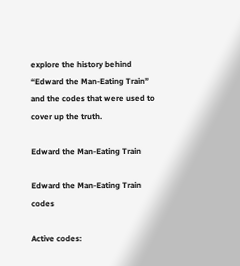explore the history behind “Edward the Man-Eating Train” and the codes that were used to cover up the truth.

Edward the Man-Eating Train

Edward the Man-Eating Train codes

Active codes: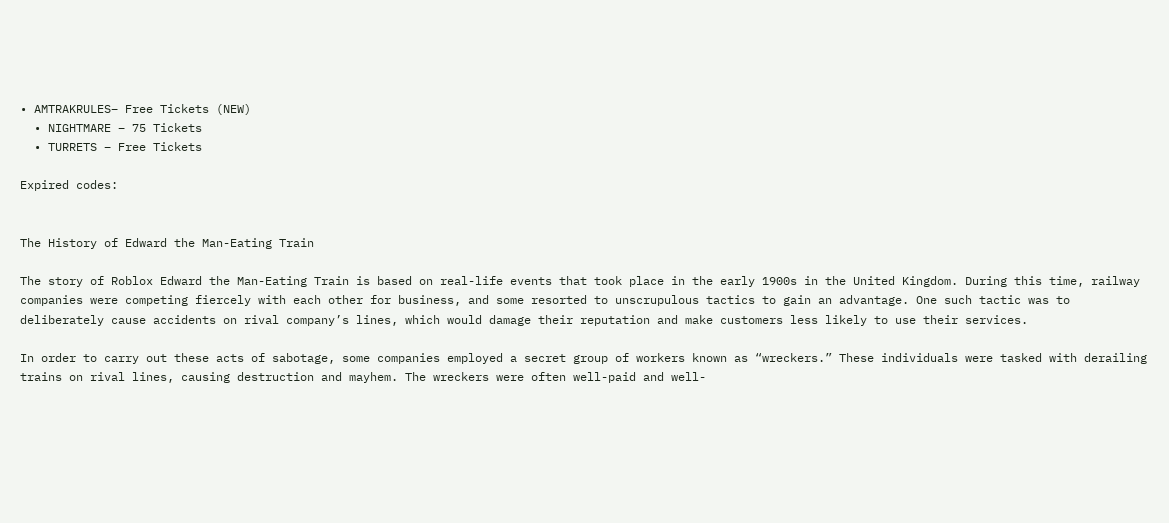• AMTRAKRULES– Free Tickets (NEW)
  • NIGHTMARE – 75 Tickets
  • TURRETS – Free Tickets

Expired codes:


The History of Edward the Man-Eating Train

The story of Roblox Edward the Man-Eating Train is based on real-life events that took place in the early 1900s in the United Kingdom. During this time, railway companies were competing fiercely with each other for business, and some resorted to unscrupulous tactics to gain an advantage. One such tactic was to deliberately cause accidents on rival company’s lines, which would damage their reputation and make customers less likely to use their services.

In order to carry out these acts of sabotage, some companies employed a secret group of workers known as “wreckers.” These individuals were tasked with derailing trains on rival lines, causing destruction and mayhem. The wreckers were often well-paid and well-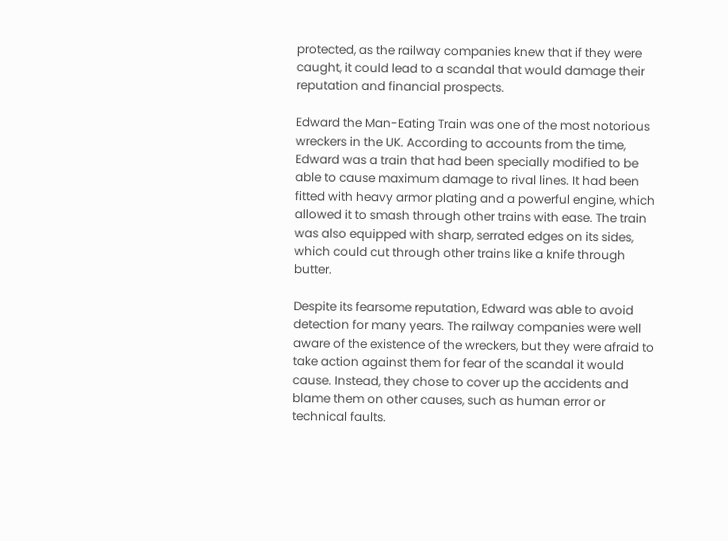protected, as the railway companies knew that if they were caught, it could lead to a scandal that would damage their reputation and financial prospects.

Edward the Man-Eating Train was one of the most notorious wreckers in the UK. According to accounts from the time, Edward was a train that had been specially modified to be able to cause maximum damage to rival lines. It had been fitted with heavy armor plating and a powerful engine, which allowed it to smash through other trains with ease. The train was also equipped with sharp, serrated edges on its sides, which could cut through other trains like a knife through butter.

Despite its fearsome reputation, Edward was able to avoid detection for many years. The railway companies were well aware of the existence of the wreckers, but they were afraid to take action against them for fear of the scandal it would cause. Instead, they chose to cover up the accidents and blame them on other causes, such as human error or technical faults.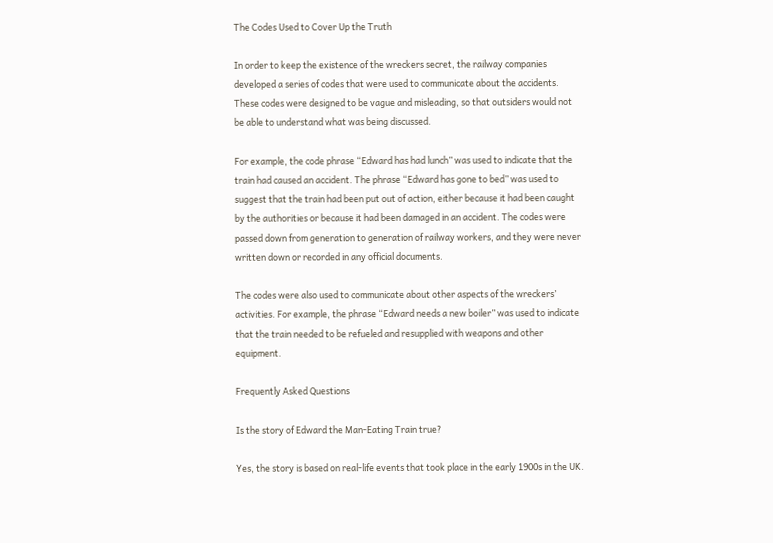The Codes Used to Cover Up the Truth

In order to keep the existence of the wreckers secret, the railway companies developed a series of codes that were used to communicate about the accidents. These codes were designed to be vague and misleading, so that outsiders would not be able to understand what was being discussed.

For example, the code phrase “Edward has had lunch” was used to indicate that the train had caused an accident. The phrase “Edward has gone to bed” was used to suggest that the train had been put out of action, either because it had been caught by the authorities or because it had been damaged in an accident. The codes were passed down from generation to generation of railway workers, and they were never written down or recorded in any official documents.

The codes were also used to communicate about other aspects of the wreckers’ activities. For example, the phrase “Edward needs a new boiler” was used to indicate that the train needed to be refueled and resupplied with weapons and other equipment.

Frequently Asked Questions

Is the story of Edward the Man-Eating Train true?

Yes, the story is based on real-life events that took place in the early 1900s in the UK.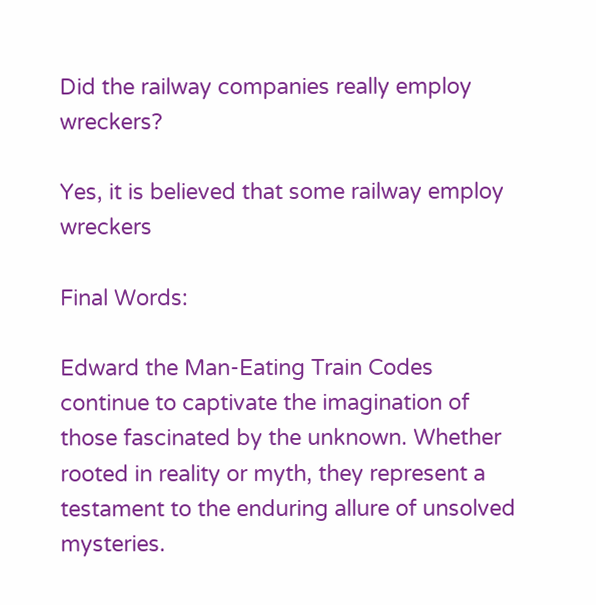Did the railway companies really employ wreckers?

Yes, it is believed that some railway employ wreckers

Final Words:

Edward the Man-Eating Train Codes continue to captivate the imagination of those fascinated by the unknown. Whether rooted in reality or myth, they represent a testament to the enduring allure of unsolved mysteries.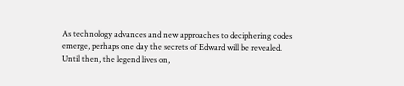As technology advances and new approaches to deciphering codes emerge, perhaps one day the secrets of Edward will be revealed. Until then, the legend lives on,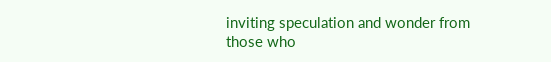inviting speculation and wonder from those who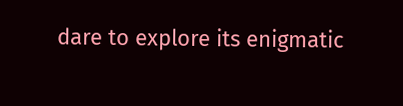dare to explore its enigmatic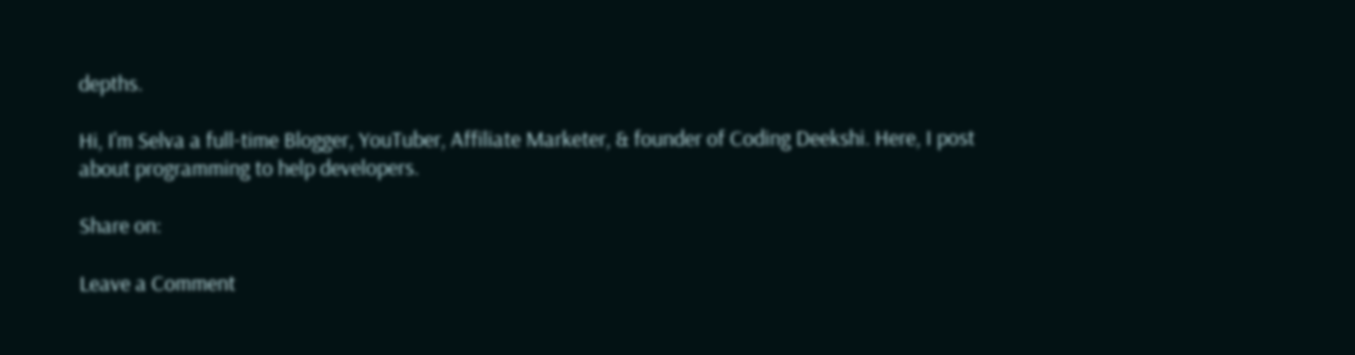depths.

Hi, I'm Selva a full-time Blogger, YouTuber, Affiliate Marketer, & founder of Coding Deekshi. Here, I post about programming to help developers.

Share on:

Leave a Comment